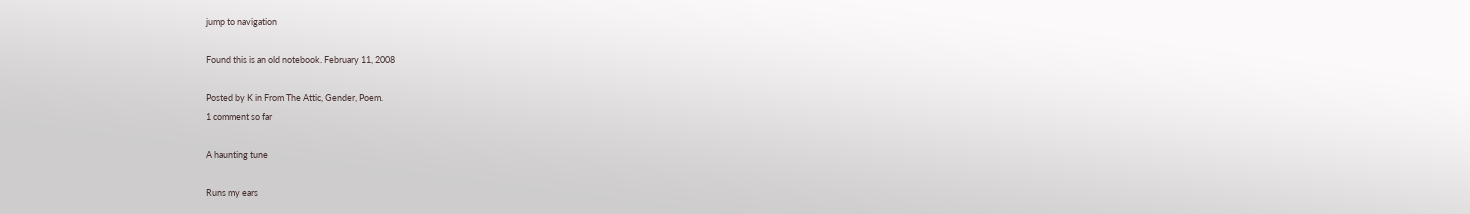jump to navigation

Found this is an old notebook. February 11, 2008

Posted by K in From The Attic, Gender, Poem.
1 comment so far

A haunting tune

Runs my ears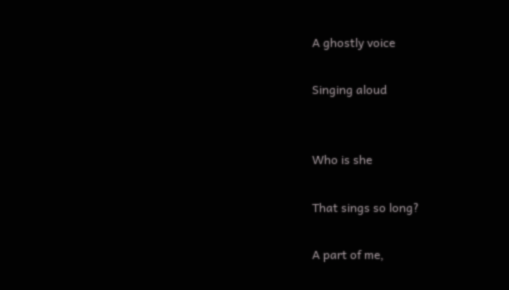A ghostly voice

Singing aloud


Who is she

That sings so long?

A part of me,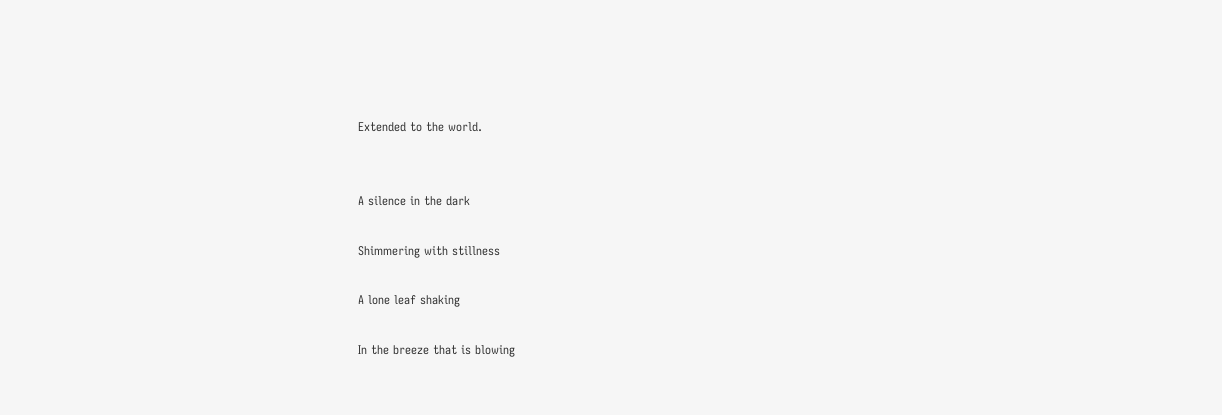Extended to the world.


A silence in the dark

Shimmering with stillness

A lone leaf shaking

In the breeze that is blowing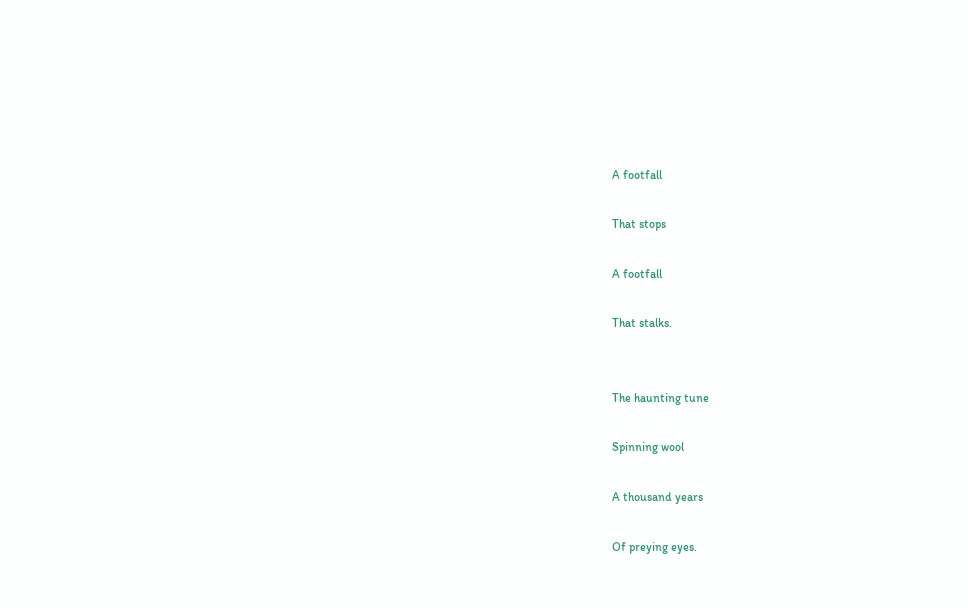A footfall

That stops

A footfall

That stalks.


The haunting tune

Spinning wool

A thousand years

Of preying eyes.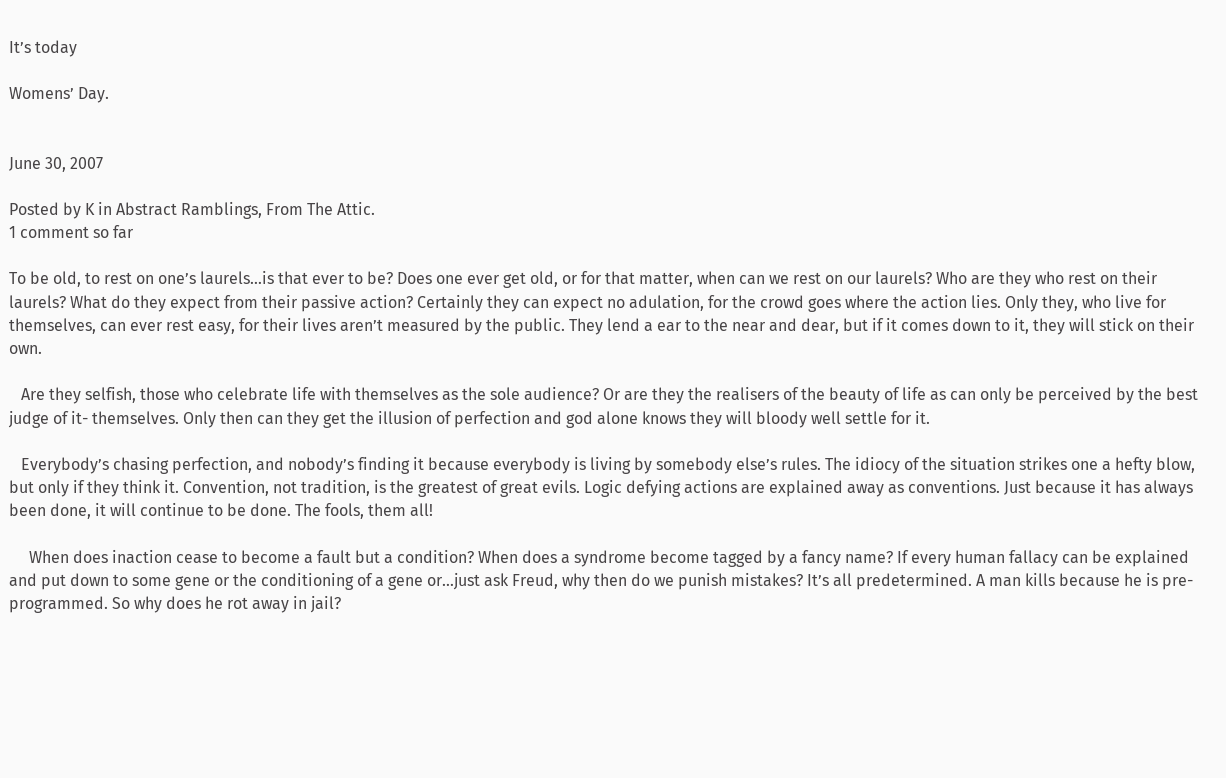It’s today

Womens’ Day.


June 30, 2007

Posted by K in Abstract Ramblings, From The Attic.
1 comment so far

To be old, to rest on one’s laurels…is that ever to be? Does one ever get old, or for that matter, when can we rest on our laurels? Who are they who rest on their laurels? What do they expect from their passive action? Certainly they can expect no adulation, for the crowd goes where the action lies. Only they, who live for themselves, can ever rest easy, for their lives aren’t measured by the public. They lend a ear to the near and dear, but if it comes down to it, they will stick on their own.

   Are they selfish, those who celebrate life with themselves as the sole audience? Or are they the realisers of the beauty of life as can only be perceived by the best judge of it- themselves. Only then can they get the illusion of perfection and god alone knows they will bloody well settle for it.

   Everybody’s chasing perfection, and nobody’s finding it because everybody is living by somebody else’s rules. The idiocy of the situation strikes one a hefty blow, but only if they think it. Convention, not tradition, is the greatest of great evils. Logic defying actions are explained away as conventions. Just because it has always been done, it will continue to be done. The fools, them all!

     When does inaction cease to become a fault but a condition? When does a syndrome become tagged by a fancy name? If every human fallacy can be explained and put down to some gene or the conditioning of a gene or…just ask Freud, why then do we punish mistakes? It’s all predetermined. A man kills because he is pre-programmed. So why does he rot away in jail?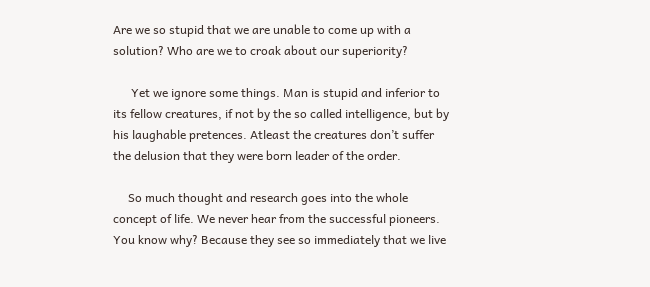Are we so stupid that we are unable to come up with a solution? Who are we to croak about our superiority?

      Yet we ignore some things. Man is stupid and inferior to its fellow creatures, if not by the so called intelligence, but by his laughable pretences. Atleast the creatures don’t suffer the delusion that they were born leader of the order.

     So much thought and research goes into the whole concept of life. We never hear from the successful pioneers. You know why? Because they see so immediately that we live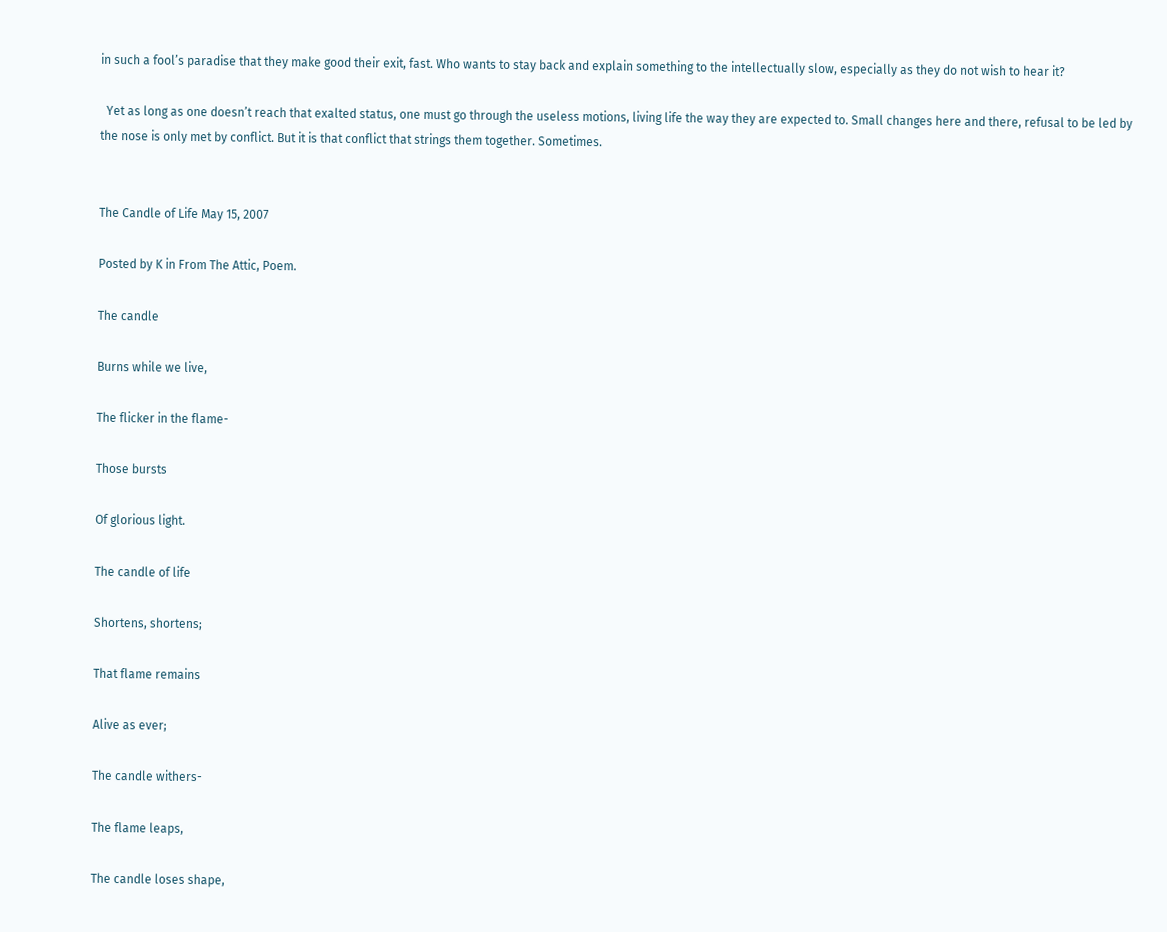in such a fool’s paradise that they make good their exit, fast. Who wants to stay back and explain something to the intellectually slow, especially as they do not wish to hear it?

  Yet as long as one doesn’t reach that exalted status, one must go through the useless motions, living life the way they are expected to. Small changes here and there, refusal to be led by the nose is only met by conflict. But it is that conflict that strings them together. Sometimes.


The Candle of Life May 15, 2007

Posted by K in From The Attic, Poem.

The candle

Burns while we live,

The flicker in the flame-

Those bursts

Of glorious light.

The candle of life

Shortens, shortens;

That flame remains

Alive as ever;

The candle withers-

The flame leaps,

The candle loses shape,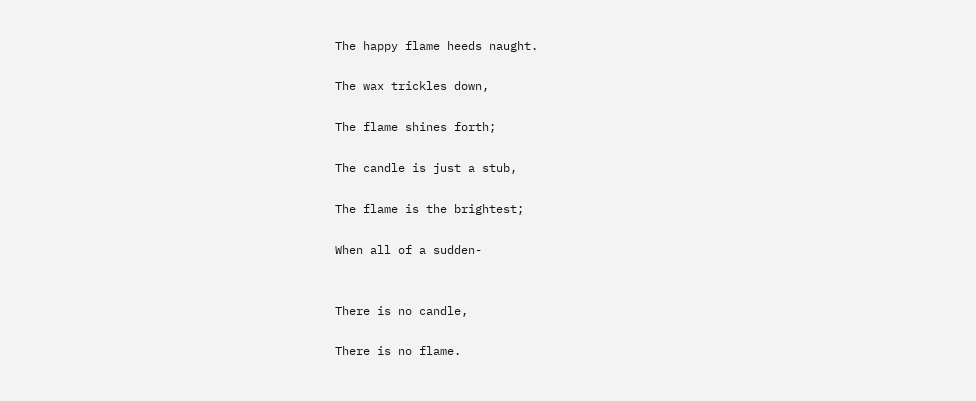The happy flame heeds naught.

The wax trickles down,

The flame shines forth;

The candle is just a stub,

The flame is the brightest;

When all of a sudden-


There is no candle,

There is no flame.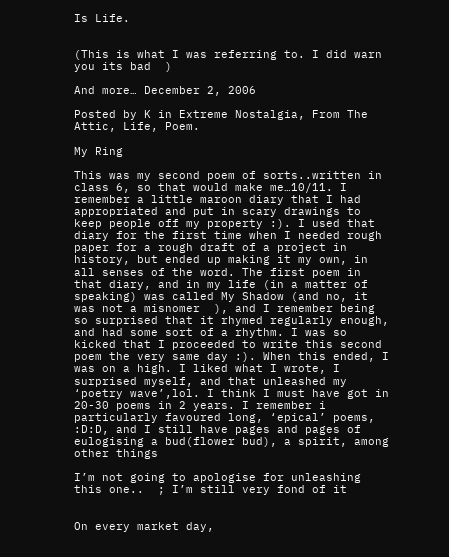Is Life.


(This is what I was referring to. I did warn you its bad  )

And more… December 2, 2006

Posted by K in Extreme Nostalgia, From The Attic, Life, Poem.

My Ring

This was my second poem of sorts..written in class 6, so that would make me…10/11. I remember a little maroon diary that I had appropriated and put in scary drawings to keep people off my property :). I used that diary for the first time when I needed rough paper for a rough draft of a project in history, but ended up making it my own, in all senses of the word. The first poem in that diary, and in my life (in a matter of speaking) was called My Shadow (and no, it was not a misnomer  ), and I remember being so surprised that it rhymed regularly enough, and had some sort of a rhythm. I was so kicked that I proceeded to write this second poem the very same day :). When this ended, I was on a high. I liked what I wrote, I surprised myself, and that unleashed my ‘poetry wave’,lol. I think I must have got in 20-30 poems in 2 years. I remember i particularly favoured long, ‘epical’ poems, :D:D, and I still have pages and pages of eulogising a bud(flower bud), a spirit, among other things

I’m not going to apologise for unleashing this one..  ; I’m still very fond of it


On every market day,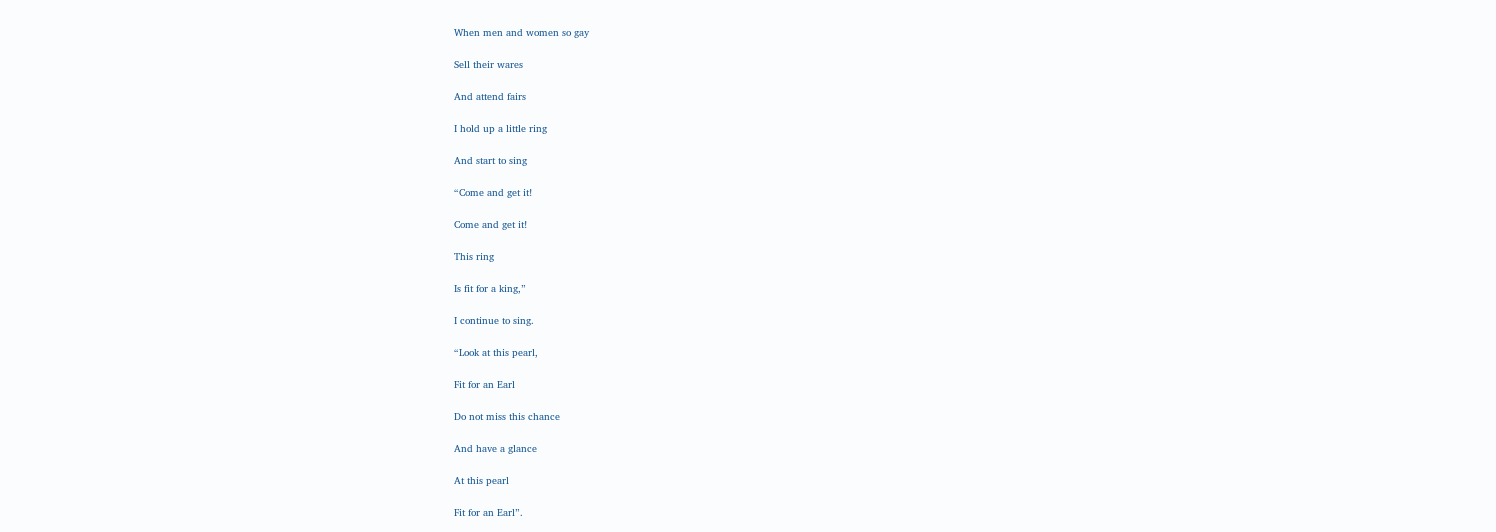When men and women so gay

Sell their wares

And attend fairs

I hold up a little ring

And start to sing

“Come and get it!

Come and get it!

This ring

Is fit for a king,”

I continue to sing.

“Look at this pearl,

Fit for an Earl

Do not miss this chance

And have a glance

At this pearl

Fit for an Earl”.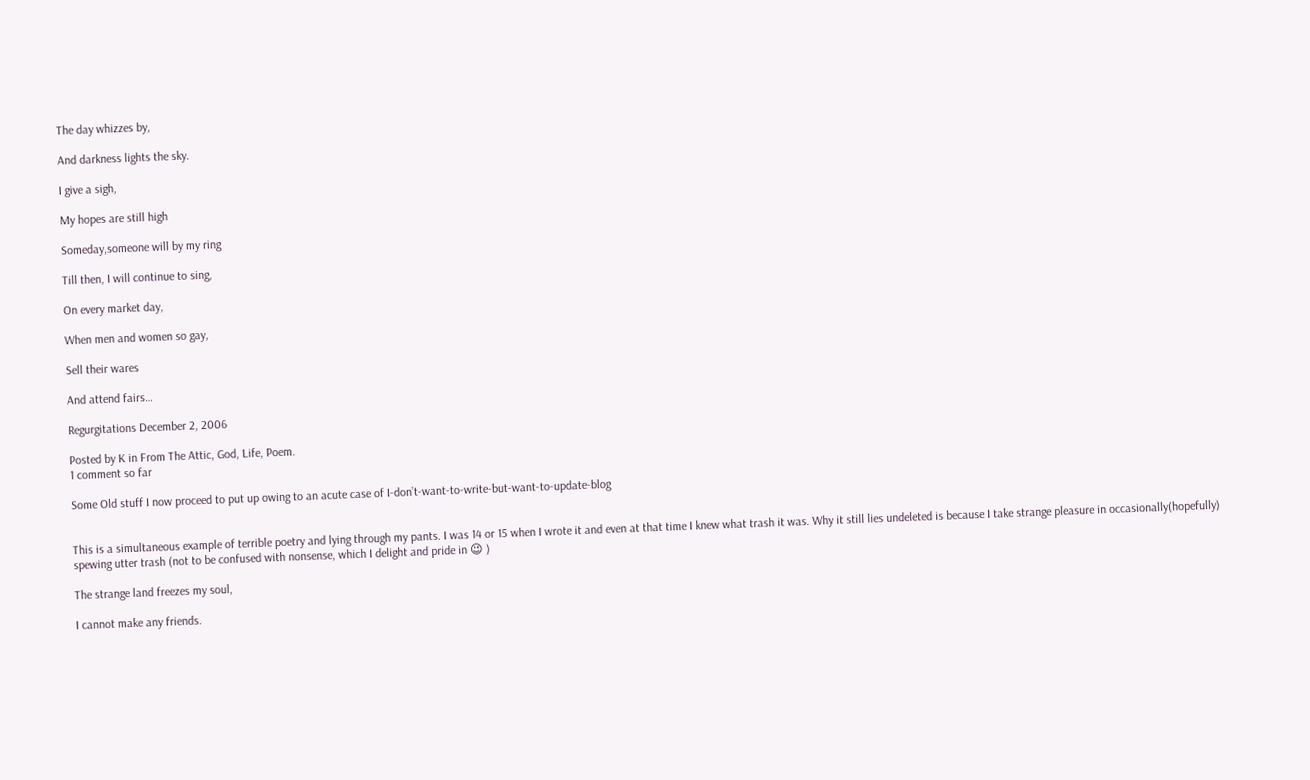The day whizzes by,

And darkness lights the sky.

I give a sigh,

My hopes are still high

Someday,someone will by my ring

Till then, I will continue to sing,

On every market day,

When men and women so gay,

Sell their wares

And attend fairs…

Regurgitations December 2, 2006

Posted by K in From The Attic, God, Life, Poem.
1 comment so far

Some Old stuff I now proceed to put up owing to an acute case of I-don’t-want-to-write-but-want-to-update-blog


This is a simultaneous example of terrible poetry and lying through my pants. I was 14 or 15 when I wrote it and even at that time I knew what trash it was. Why it still lies undeleted is because I take strange pleasure in occasionally(hopefully) spewing utter trash (not to be confused with nonsense, which I delight and pride in 😉 )

The strange land freezes my soul,

I cannot make any friends.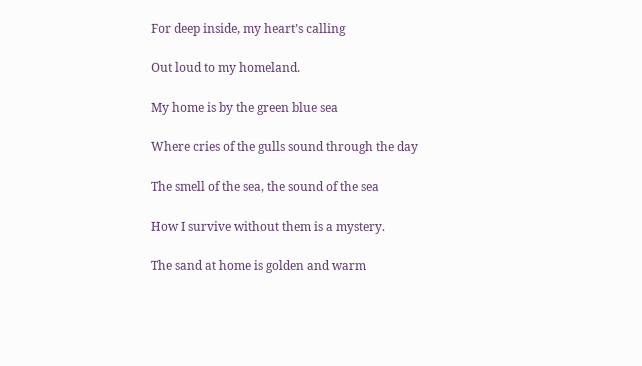For deep inside, my heart’s calling

Out loud to my homeland.

My home is by the green blue sea

Where cries of the gulls sound through the day

The smell of the sea, the sound of the sea

How I survive without them is a mystery.

The sand at home is golden and warm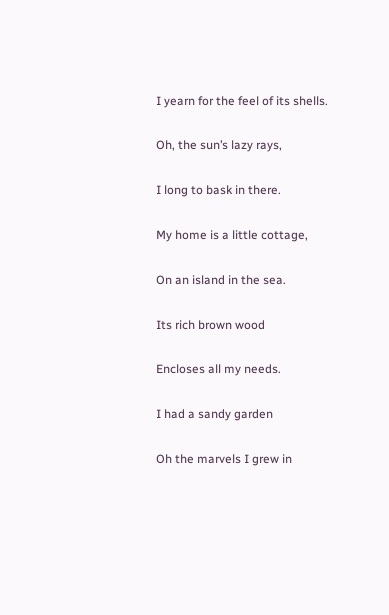I yearn for the feel of its shells.

Oh, the sun’s lazy rays,

I long to bask in there.

My home is a little cottage,

On an island in the sea.

Its rich brown wood

Encloses all my needs.

I had a sandy garden

Oh the marvels I grew in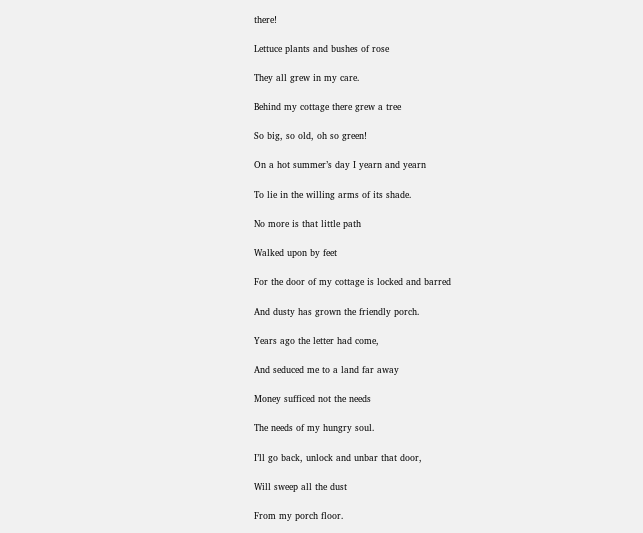there!

Lettuce plants and bushes of rose

They all grew in my care.

Behind my cottage there grew a tree

So big, so old, oh so green!

On a hot summer’s day I yearn and yearn

To lie in the willing arms of its shade.

No more is that little path

Walked upon by feet

For the door of my cottage is locked and barred

And dusty has grown the friendly porch.

Years ago the letter had come,

And seduced me to a land far away

Money sufficed not the needs

The needs of my hungry soul.

I’ll go back, unlock and unbar that door,

Will sweep all the dust

From my porch floor.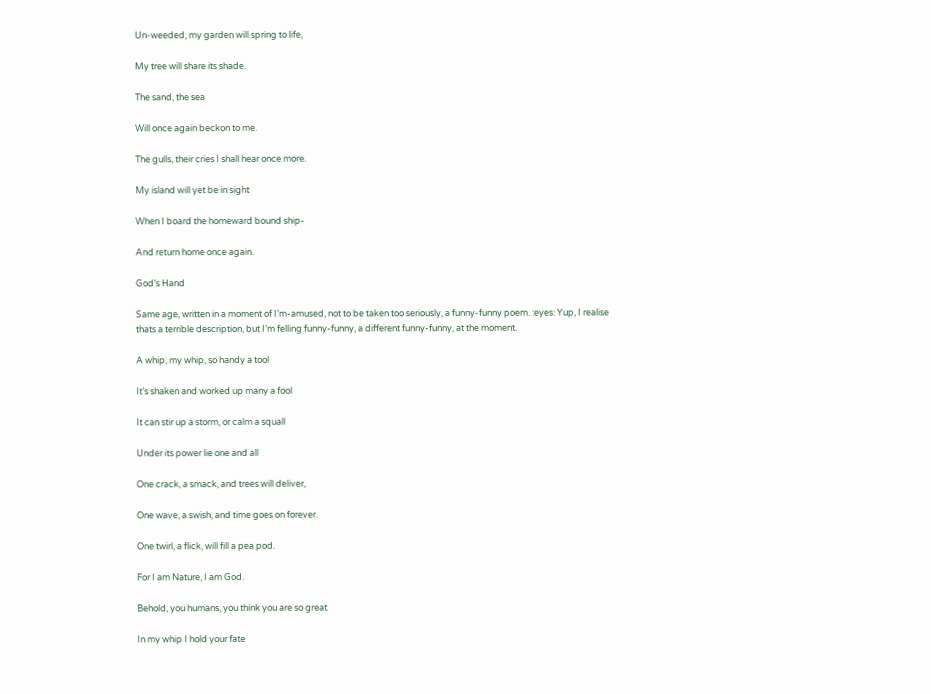Un-weeded, my garden will spring to life,

My tree will share its shade.

The sand, the sea

Will once again beckon to me.

The gulls, their cries I shall hear once more.

My island will yet be in sight

When I board the homeward bound ship-

And return home once again.

God’s Hand

Same age, written in a moment of I’m-amused, not to be taken too seriously, a funny-funny poem. :eyes: Yup, I realise thats a terrible description, but I’m felling funny-funny, a different funny-funny, at the moment.

A whip, my whip, so handy a tool

It’s shaken and worked up many a fool

It can stir up a storm, or calm a squall

Under its power lie one and all

One crack, a smack, and trees will deliver,

One wave, a swish, and time goes on forever.

One twirl, a flick, will fill a pea pod.

For I am Nature, I am God.

Behold, you humans, you think you are so great

In my whip I hold your fate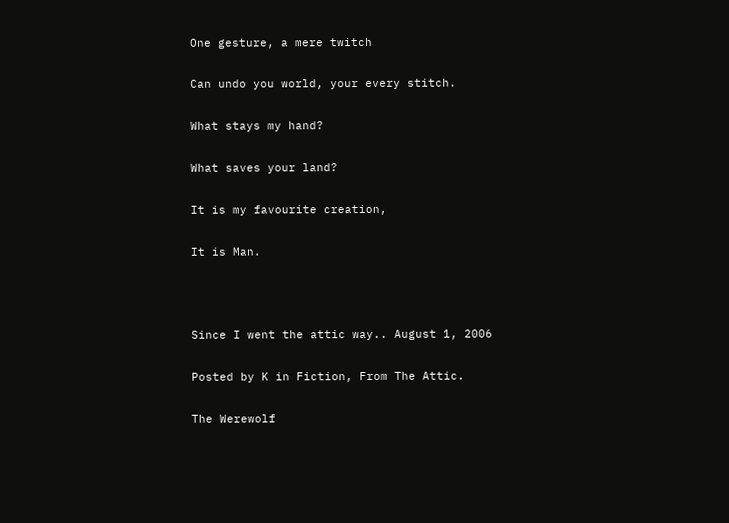One gesture, a mere twitch

Can undo you world, your every stitch.

What stays my hand?

What saves your land?

It is my favourite creation,

It is Man.



Since I went the attic way.. August 1, 2006

Posted by K in Fiction, From The Attic.

The Werewolf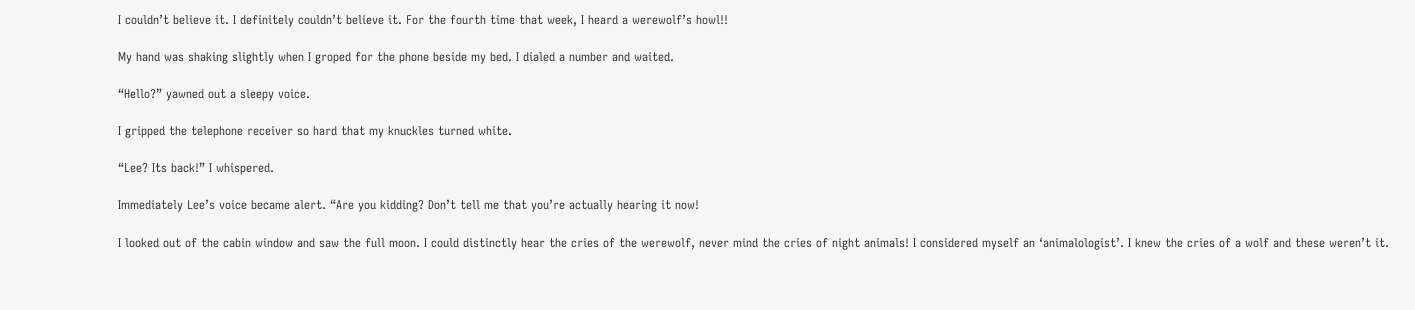I couldn’t believe it. I definitely couldn’t believe it. For the fourth time that week, I heard a werewolf’s howl!!

My hand was shaking slightly when I groped for the phone beside my bed. I dialed a number and waited.

“Hello?” yawned out a sleepy voice.

I gripped the telephone receiver so hard that my knuckles turned white.

“Lee? Its back!” I whispered.

Immediately Lee’s voice became alert. “Are you kidding? Don’t tell me that you’re actually hearing it now!

I looked out of the cabin window and saw the full moon. I could distinctly hear the cries of the werewolf, never mind the cries of night animals! I considered myself an ‘animalologist’. I knew the cries of a wolf and these weren’t it.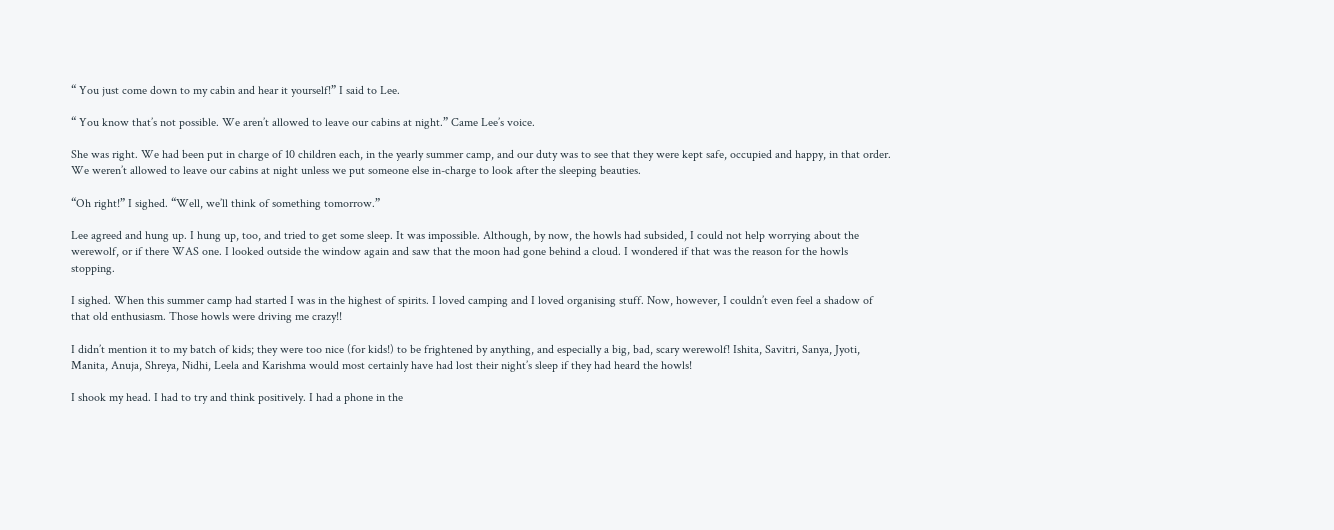“ You just come down to my cabin and hear it yourself!” I said to Lee.

“ You know that’s not possible. We aren’t allowed to leave our cabins at night.” Came Lee’s voice.

She was right. We had been put in charge of 10 children each, in the yearly summer camp, and our duty was to see that they were kept safe, occupied and happy, in that order. We weren’t allowed to leave our cabins at night unless we put someone else in-charge to look after the sleeping beauties.

“Oh right!” I sighed. “Well, we’ll think of something tomorrow.”

Lee agreed and hung up. I hung up, too, and tried to get some sleep. It was impossible. Although, by now, the howls had subsided, I could not help worrying about the werewolf, or if there WAS one. I looked outside the window again and saw that the moon had gone behind a cloud. I wondered if that was the reason for the howls stopping.

I sighed. When this summer camp had started I was in the highest of spirits. I loved camping and I loved organising stuff. Now, however, I couldn’t even feel a shadow of that old enthusiasm. Those howls were driving me crazy!!

I didn’t mention it to my batch of kids; they were too nice (for kids!) to be frightened by anything, and especially a big, bad, scary werewolf! Ishita, Savitri, Sanya, Jyoti, Manita, Anuja, Shreya, Nidhi, Leela and Karishma would most certainly have had lost their night’s sleep if they had heard the howls!

I shook my head. I had to try and think positively. I had a phone in the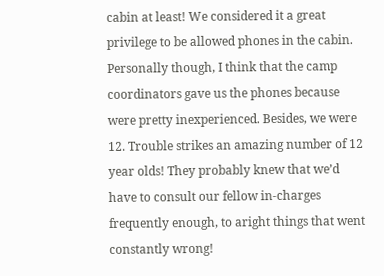cabin at least! We considered it a great privilege to be allowed phones in the cabin. Personally though, I think that the camp coordinators gave us the phones because were pretty inexperienced. Besides, we were 12. Trouble strikes an amazing number of 12 year olds! They probably knew that we’d have to consult our fellow in-charges frequently enough, to aright things that went constantly wrong!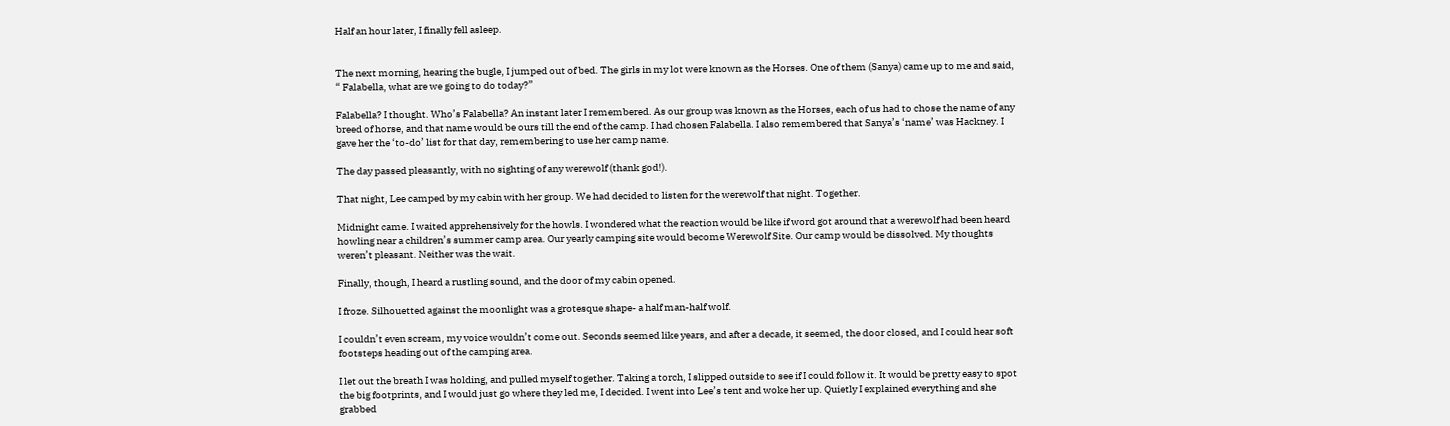Half an hour later, I finally fell asleep.


The next morning, hearing the bugle, I jumped out of bed. The girls in my lot were known as the Horses. One of them (Sanya) came up to me and said, “ Falabella, what are we going to do today?”

Falabella? I thought. Who’s Falabella? An instant later I remembered. As our group was known as the Horses, each of us had to chose the name of any breed of horse, and that name would be ours till the end of the camp. I had chosen Falabella. I also remembered that Sanya’s ‘name’ was Hackney. I gave her the ‘to-do’ list for that day, remembering to use her camp name.

The day passed pleasantly, with no sighting of any werewolf (thank god!).

That night, Lee camped by my cabin with her group. We had decided to listen for the werewolf that night. Together.

Midnight came. I waited apprehensively for the howls. I wondered what the reaction would be like if word got around that a werewolf had been heard howling near a children’s summer camp area. Our yearly camping site would become Werewolf Site. Our camp would be dissolved. My thoughts weren’t pleasant. Neither was the wait.

Finally, though, I heard a rustling sound, and the door of my cabin opened.

I froze. Silhouetted against the moonlight was a grotesque shape- a half man-half wolf.

I couldn’t even scream, my voice wouldn’t come out. Seconds seemed like years, and after a decade, it seemed, the door closed, and I could hear soft footsteps heading out of the camping area.

I let out the breath I was holding, and pulled myself together. Taking a torch, I slipped outside to see if I could follow it. It would be pretty easy to spot the big footprints, and I would just go where they led me, I decided. I went into Lee’s tent and woke her up. Quietly I explained everything and she grabbed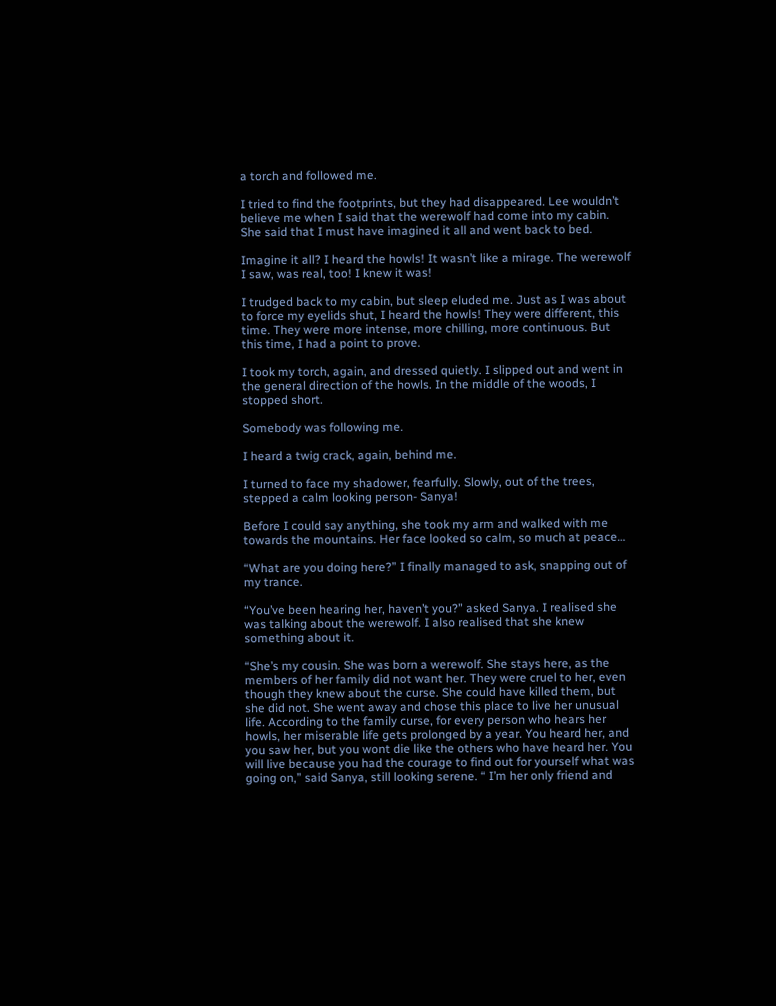a torch and followed me.

I tried to find the footprints, but they had disappeared. Lee wouldn’t believe me when I said that the werewolf had come into my cabin. She said that I must have imagined it all and went back to bed.

Imagine it all? I heard the howls! It wasn’t like a mirage. The werewolf I saw, was real, too! I knew it was!

I trudged back to my cabin, but sleep eluded me. Just as I was about to force my eyelids shut, I heard the howls! They were different, this time. They were more intense, more chilling, more continuous. But this time, I had a point to prove.

I took my torch, again, and dressed quietly. I slipped out and went in the general direction of the howls. In the middle of the woods, I stopped short.

Somebody was following me.

I heard a twig crack, again, behind me.

I turned to face my shadower, fearfully. Slowly, out of the trees, stepped a calm looking person- Sanya!

Before I could say anything, she took my arm and walked with me towards the mountains. Her face looked so calm, so much at peace…

“What are you doing here?” I finally managed to ask, snapping out of my trance.

“You’ve been hearing her, haven’t you?” asked Sanya. I realised she was talking about the werewolf. I also realised that she knew something about it.

“She’s my cousin. She was born a werewolf. She stays here, as the members of her family did not want her. They were cruel to her, even though they knew about the curse. She could have killed them, but she did not. She went away and chose this place to live her unusual life. According to the family curse, for every person who hears her howls, her miserable life gets prolonged by a year. You heard her, and you saw her, but you wont die like the others who have heard her. You will live because you had the courage to find out for yourself what was going on,” said Sanya, still looking serene. “ I’m her only friend and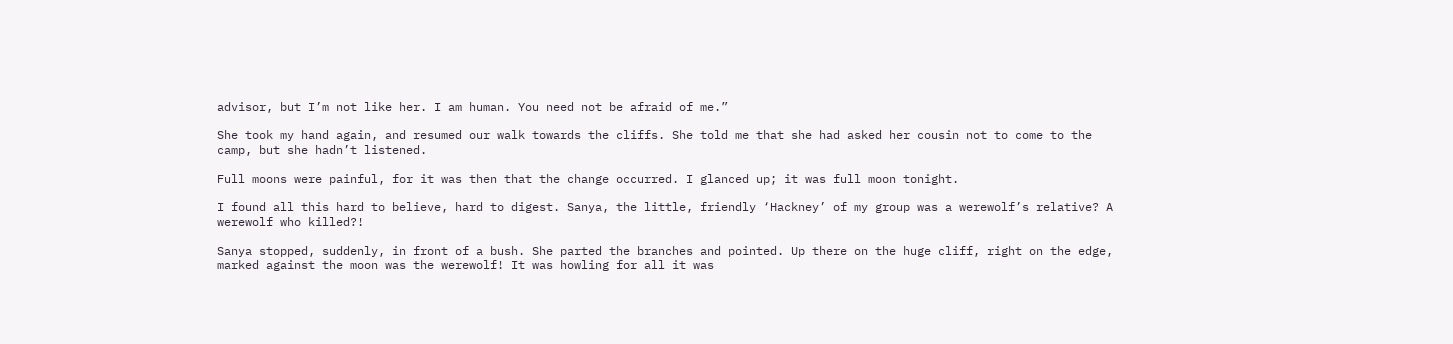advisor, but I’m not like her. I am human. You need not be afraid of me.”

She took my hand again, and resumed our walk towards the cliffs. She told me that she had asked her cousin not to come to the camp, but she hadn’t listened.

Full moons were painful, for it was then that the change occurred. I glanced up; it was full moon tonight.

I found all this hard to believe, hard to digest. Sanya, the little, friendly ‘Hackney’ of my group was a werewolf’s relative? A werewolf who killed?!

Sanya stopped, suddenly, in front of a bush. She parted the branches and pointed. Up there on the huge cliff, right on the edge, marked against the moon was the werewolf! It was howling for all it was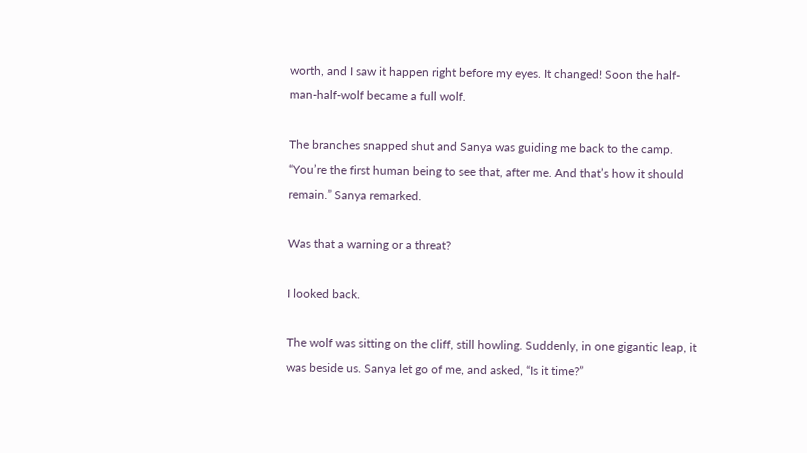worth, and I saw it happen right before my eyes. It changed! Soon the half-man-half-wolf became a full wolf.

The branches snapped shut and Sanya was guiding me back to the camp. “You’re the first human being to see that, after me. And that’s how it should remain.” Sanya remarked.

Was that a warning or a threat?

I looked back.

The wolf was sitting on the cliff, still howling. Suddenly, in one gigantic leap, it was beside us. Sanya let go of me, and asked, “Is it time?”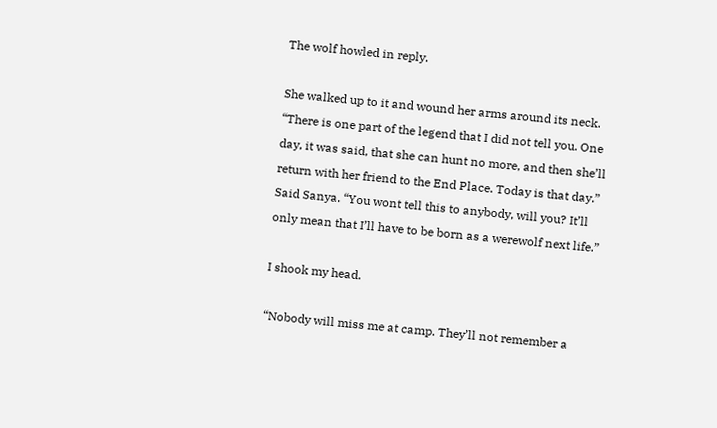The wolf howled in reply.

She walked up to it and wound her arms around its neck. “There is one part of the legend that I did not tell you. One day, it was said, that she can hunt no more, and then she’ll return with her friend to the End Place. Today is that day.” Said Sanya. “You wont tell this to anybody, will you? It’ll only mean that I’ll have to be born as a werewolf next life.”

I shook my head.

“Nobody will miss me at camp. They’ll not remember a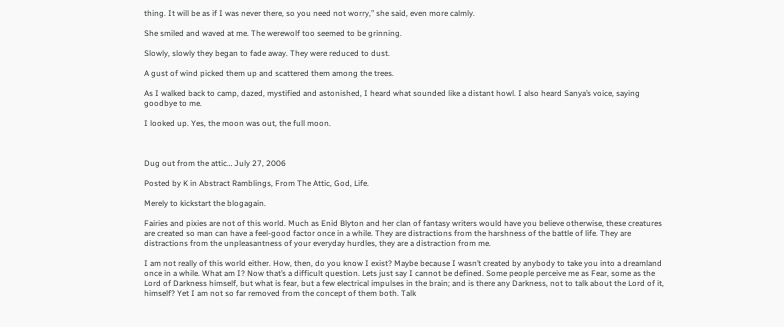thing. It will be as if I was never there, so you need not worry,” she said, even more calmly.

She smiled and waved at me. The werewolf too seemed to be grinning.

Slowly, slowly they began to fade away. They were reduced to dust.

A gust of wind picked them up and scattered them among the trees.

As I walked back to camp, dazed, mystified and astonished, I heard what sounded like a distant howl. I also heard Sanya’s voice, saying goodbye to me.

I looked up. Yes, the moon was out, the full moon.



Dug out from the attic… July 27, 2006

Posted by K in Abstract Ramblings, From The Attic, God, Life.

Merely to kickstart the blogagain.

Fairies and pixies are not of this world. Much as Enid Blyton and her clan of fantasy writers would have you believe otherwise, these creatures are created so man can have a feel-good factor once in a while. They are distractions from the harshness of the battle of life. They are distractions from the unpleasantness of your everyday hurdles, they are a distraction from me.

I am not really of this world either. How, then, do you know I exist? Maybe because I wasn’t created by anybody to take you into a dreamland once in a while. What am I? Now that’s a difficult question. Lets just say I cannot be defined. Some people perceive me as Fear, some as the Lord of Darkness himself, but what is fear, but a few electrical impulses in the brain; and is there any Darkness, not to talk about the Lord of it, himself? Yet I am not so far removed from the concept of them both. Talk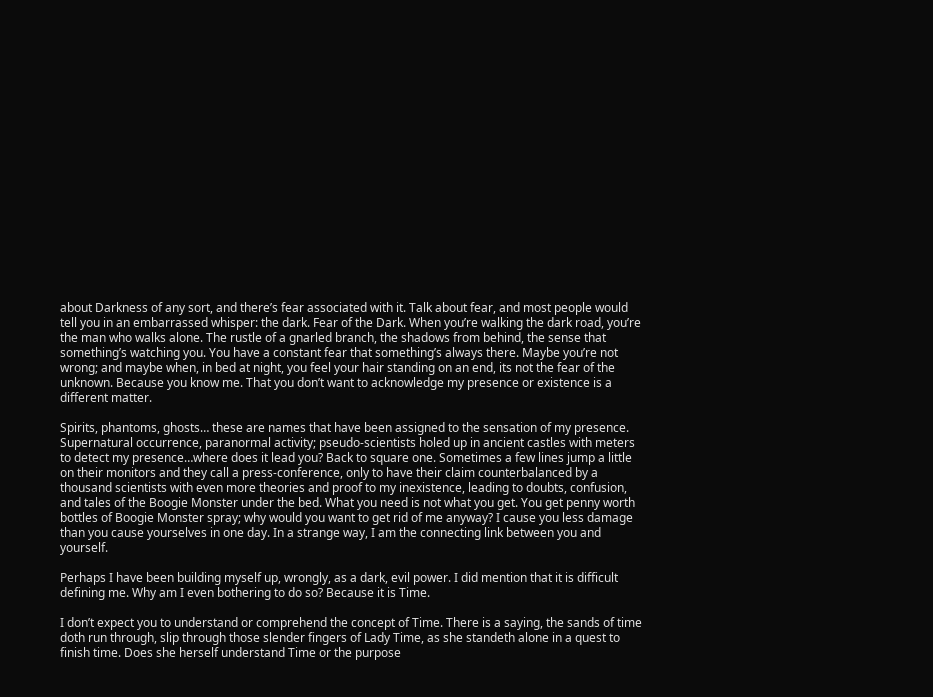about Darkness of any sort, and there’s fear associated with it. Talk about fear, and most people would tell you in an embarrassed whisper: the dark. Fear of the Dark. When you’re walking the dark road, you’re the man who walks alone. The rustle of a gnarled branch, the shadows from behind, the sense that something’s watching you. You have a constant fear that something’s always there. Maybe you’re not wrong; and maybe when, in bed at night, you feel your hair standing on an end, its not the fear of the unknown. Because you know me. That you don’t want to acknowledge my presence or existence is a different matter.

Spirits, phantoms, ghosts… these are names that have been assigned to the sensation of my presence. Supernatural occurrence, paranormal activity; pseudo-scientists holed up in ancient castles with meters to detect my presence…where does it lead you? Back to square one. Sometimes a few lines jump a little on their monitors and they call a press-conference, only to have their claim counterbalanced by a thousand scientists with even more theories and proof to my inexistence, leading to doubts, confusion, and tales of the Boogie Monster under the bed. What you need is not what you get. You get penny worth bottles of Boogie Monster spray; why would you want to get rid of me anyway? I cause you less damage than you cause yourselves in one day. In a strange way, I am the connecting link between you and yourself.

Perhaps I have been building myself up, wrongly, as a dark, evil power. I did mention that it is difficult defining me. Why am I even bothering to do so? Because it is Time.

I don’t expect you to understand or comprehend the concept of Time. There is a saying, the sands of time doth run through, slip through those slender fingers of Lady Time, as she standeth alone in a quest to finish time. Does she herself understand Time or the purpose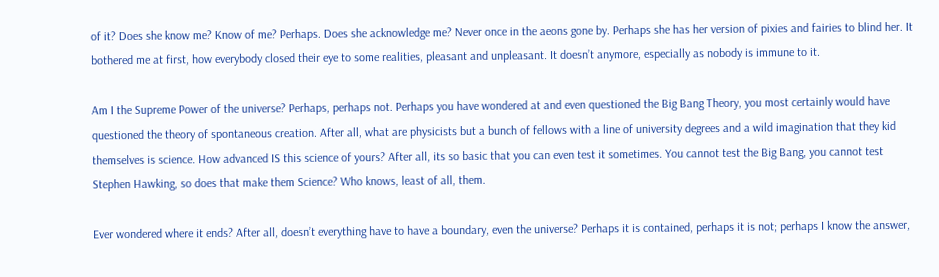of it? Does she know me? Know of me? Perhaps. Does she acknowledge me? Never once in the aeons gone by. Perhaps she has her version of pixies and fairies to blind her. It bothered me at first, how everybody closed their eye to some realities, pleasant and unpleasant. It doesn’t anymore, especially as nobody is immune to it.

Am I the Supreme Power of the universe? Perhaps, perhaps not. Perhaps you have wondered at and even questioned the Big Bang Theory, you most certainly would have questioned the theory of spontaneous creation. After all, what are physicists but a bunch of fellows with a line of university degrees and a wild imagination that they kid themselves is science. How advanced IS this science of yours? After all, its so basic that you can even test it sometimes. You cannot test the Big Bang, you cannot test Stephen Hawking, so does that make them Science? Who knows, least of all, them.

Ever wondered where it ends? After all, doesn’t everything have to have a boundary, even the universe? Perhaps it is contained, perhaps it is not; perhaps I know the answer,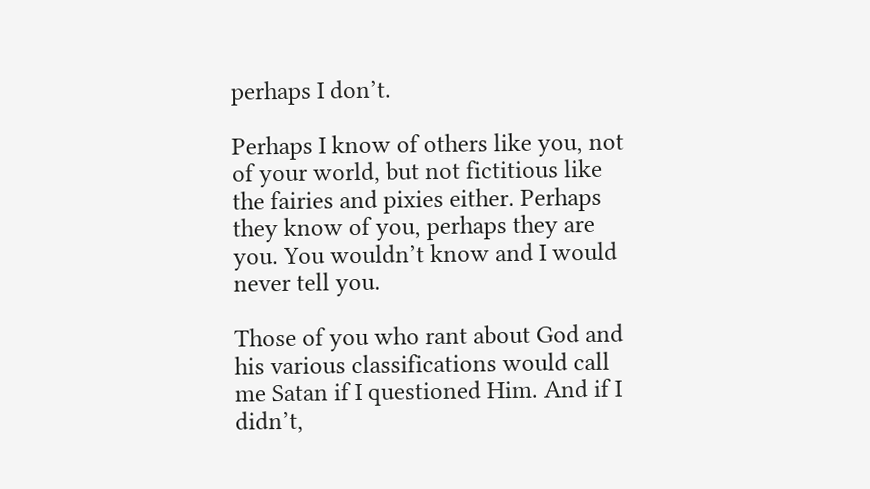perhaps I don’t.

Perhaps I know of others like you, not of your world, but not fictitious like the fairies and pixies either. Perhaps they know of you, perhaps they are you. You wouldn’t know and I would never tell you.

Those of you who rant about God and his various classifications would call me Satan if I questioned Him. And if I didn’t,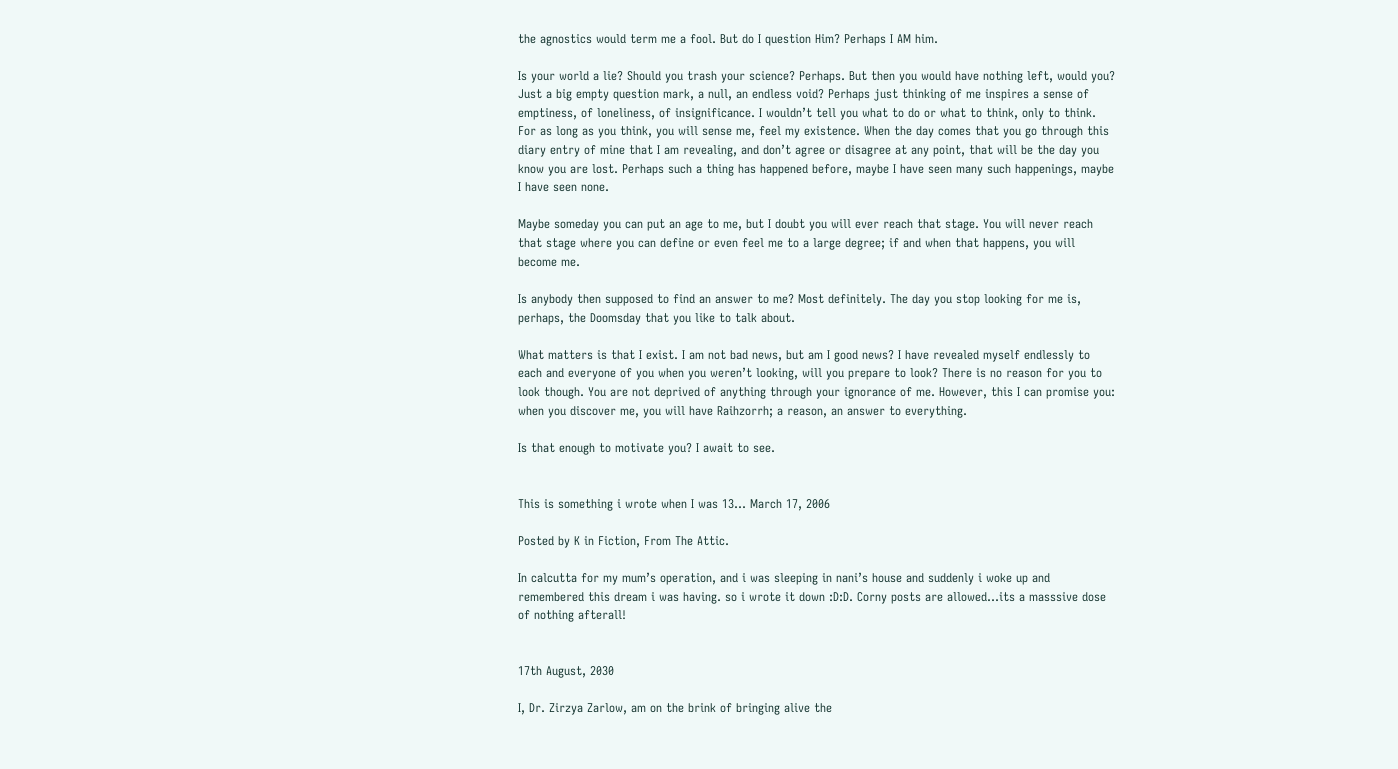the agnostics would term me a fool. But do I question Him? Perhaps I AM him.

Is your world a lie? Should you trash your science? Perhaps. But then you would have nothing left, would you? Just a big empty question mark, a null, an endless void? Perhaps just thinking of me inspires a sense of emptiness, of loneliness, of insignificance. I wouldn’t tell you what to do or what to think, only to think. For as long as you think, you will sense me, feel my existence. When the day comes that you go through this diary entry of mine that I am revealing, and don’t agree or disagree at any point, that will be the day you know you are lost. Perhaps such a thing has happened before, maybe I have seen many such happenings, maybe I have seen none.

Maybe someday you can put an age to me, but I doubt you will ever reach that stage. You will never reach that stage where you can define or even feel me to a large degree; if and when that happens, you will become me.

Is anybody then supposed to find an answer to me? Most definitely. The day you stop looking for me is, perhaps, the Doomsday that you like to talk about.

What matters is that I exist. I am not bad news, but am I good news? I have revealed myself endlessly to each and everyone of you when you weren’t looking, will you prepare to look? There is no reason for you to look though. You are not deprived of anything through your ignorance of me. However, this I can promise you: when you discover me, you will have Raihzorrh; a reason, an answer to everything.

Is that enough to motivate you? I await to see.


This is something i wrote when I was 13… March 17, 2006

Posted by K in Fiction, From The Attic.

In calcutta for my mum’s operation, and i was sleeping in nani’s house and suddenly i woke up and remembered this dream i was having. so i wrote it down :D:D. Corny posts are allowed…its a masssive dose of nothing afterall!


17th August, 2030

I, Dr. Zirzya Zarlow, am on the brink of bringing alive the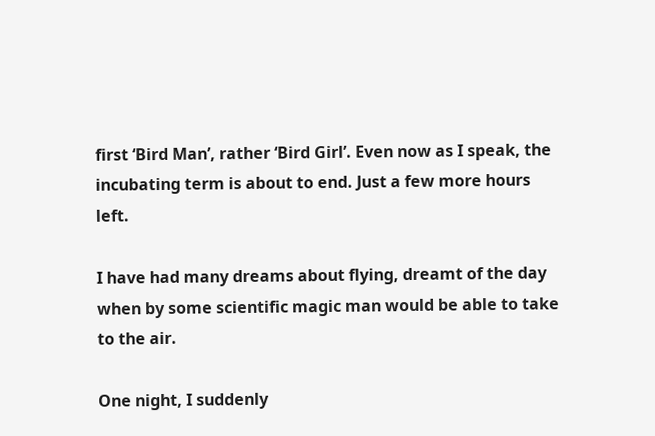first ‘Bird Man’, rather ‘Bird Girl’. Even now as I speak, the incubating term is about to end. Just a few more hours left.

I have had many dreams about flying, dreamt of the day when by some scientific magic man would be able to take to the air.

One night, I suddenly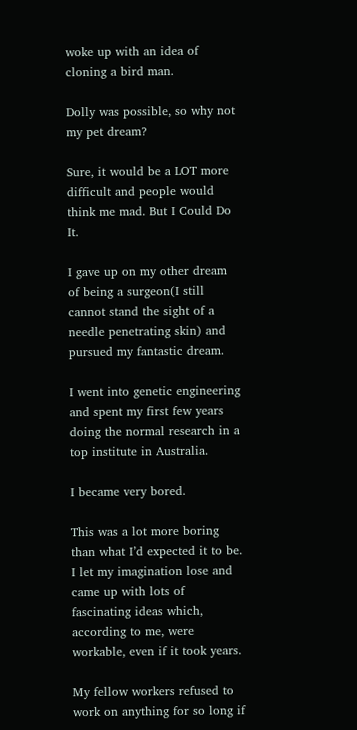woke up with an idea of cloning a bird man.

Dolly was possible, so why not my pet dream?

Sure, it would be a LOT more difficult and people would think me mad. But I Could Do It.

I gave up on my other dream of being a surgeon(I still cannot stand the sight of a needle penetrating skin) and pursued my fantastic dream.

I went into genetic engineering and spent my first few years doing the normal research in a top institute in Australia.

I became very bored.

This was a lot more boring than what I’d expected it to be. I let my imagination lose and came up with lots of fascinating ideas which, according to me, were workable, even if it took years.

My fellow workers refused to work on anything for so long if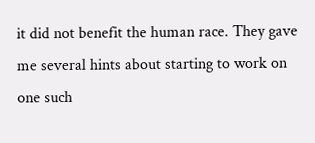it did not benefit the human race. They gave me several hints about starting to work on one such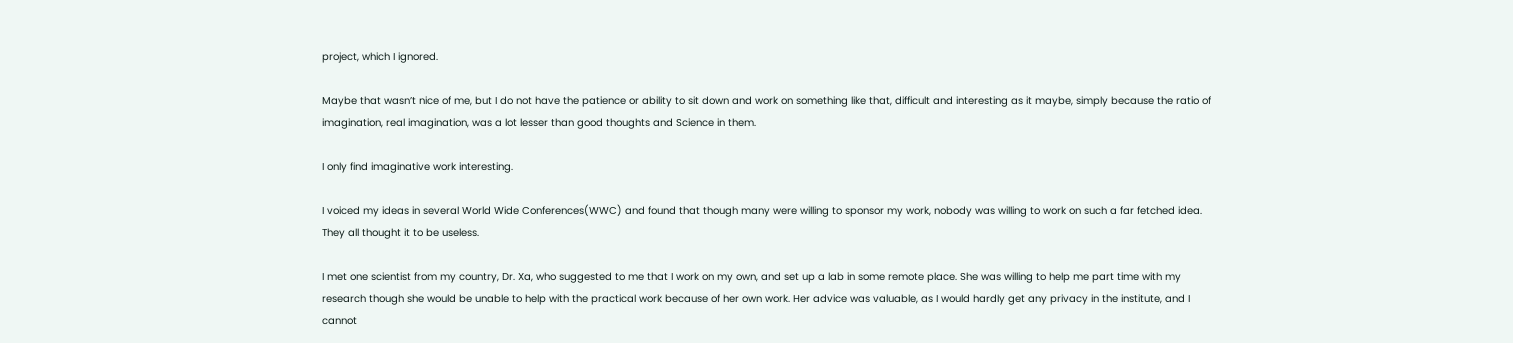project, which I ignored.

Maybe that wasn’t nice of me, but I do not have the patience or ability to sit down and work on something like that, difficult and interesting as it maybe, simply because the ratio of imagination, real imagination, was a lot lesser than good thoughts and Science in them.

I only find imaginative work interesting.

I voiced my ideas in several World Wide Conferences(WWC) and found that though many were willing to sponsor my work, nobody was willing to work on such a far fetched idea. They all thought it to be useless.

I met one scientist from my country, Dr. Xa, who suggested to me that I work on my own, and set up a lab in some remote place. She was willing to help me part time with my research though she would be unable to help with the practical work because of her own work. Her advice was valuable, as I would hardly get any privacy in the institute, and I cannot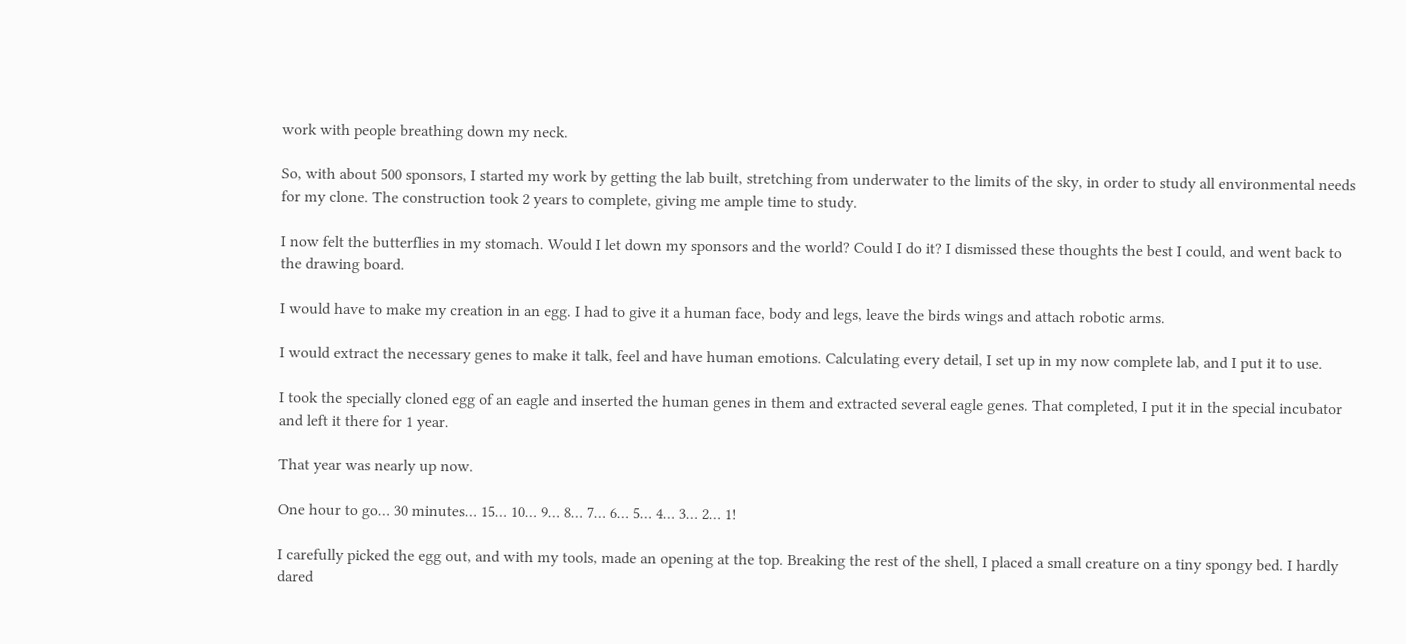work with people breathing down my neck.

So, with about 500 sponsors, I started my work by getting the lab built, stretching from underwater to the limits of the sky, in order to study all environmental needs for my clone. The construction took 2 years to complete, giving me ample time to study.

I now felt the butterflies in my stomach. Would I let down my sponsors and the world? Could I do it? I dismissed these thoughts the best I could, and went back to the drawing board.

I would have to make my creation in an egg. I had to give it a human face, body and legs, leave the birds wings and attach robotic arms.

I would extract the necessary genes to make it talk, feel and have human emotions. Calculating every detail, I set up in my now complete lab, and I put it to use.

I took the specially cloned egg of an eagle and inserted the human genes in them and extracted several eagle genes. That completed, I put it in the special incubator and left it there for 1 year.

That year was nearly up now.

One hour to go… 30 minutes… 15… 10… 9… 8… 7… 6… 5… 4… 3… 2… 1!

I carefully picked the egg out, and with my tools, made an opening at the top. Breaking the rest of the shell, I placed a small creature on a tiny spongy bed. I hardly dared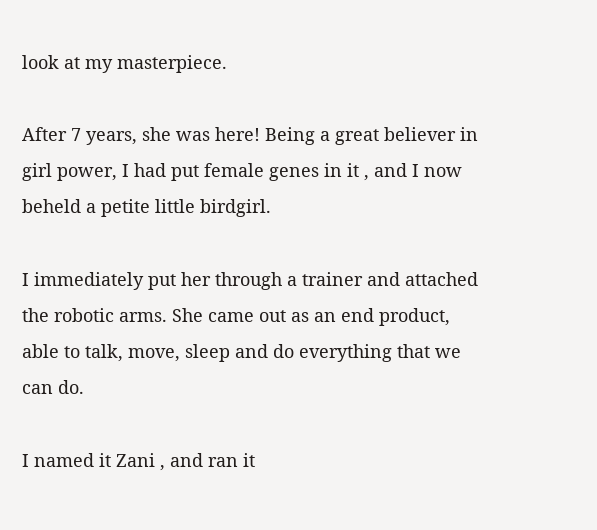look at my masterpiece.

After 7 years, she was here! Being a great believer in girl power, I had put female genes in it , and I now beheld a petite little birdgirl.

I immediately put her through a trainer and attached the robotic arms. She came out as an end product, able to talk, move, sleep and do everything that we can do.

I named it Zani , and ran it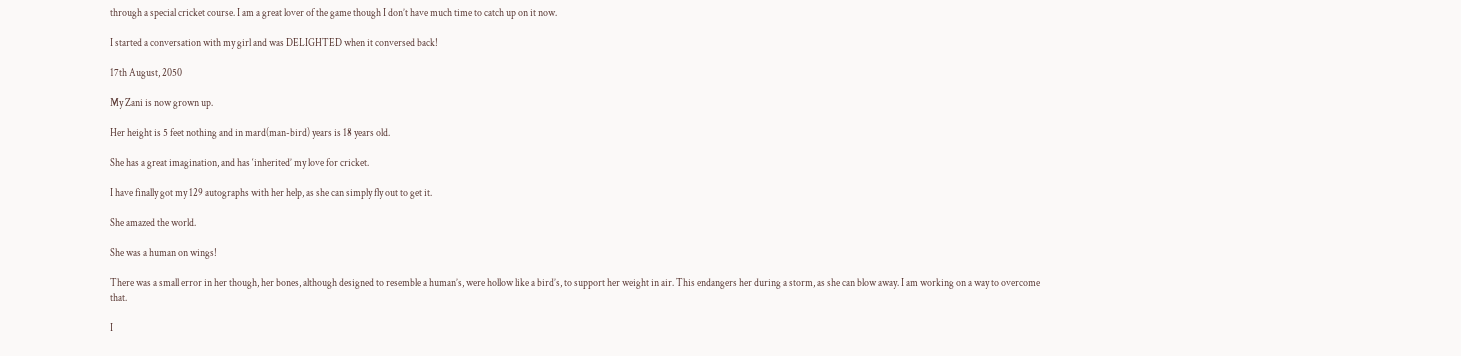through a special cricket course. I am a great lover of the game though I don’t have much time to catch up on it now.

I started a conversation with my girl and was DELIGHTED when it conversed back!

17th August, 2050

My Zani is now grown up.

Her height is 5 feet nothing and in mard(man-bird) years is 18 years old.

She has a great imagination, and has ‘inherited’ my love for cricket.

I have finally got my 129 autographs with her help, as she can simply fly out to get it.

She amazed the world.

She was a human on wings!

There was a small error in her though, her bones, although designed to resemble a human’s, were hollow like a bird’s, to support her weight in air. This endangers her during a storm, as she can blow away. I am working on a way to overcome that.

I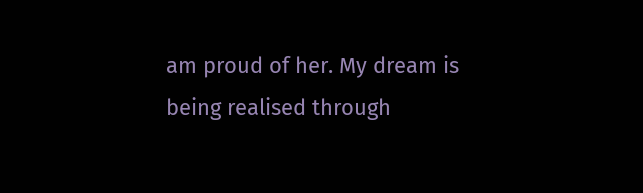am proud of her. My dream is being realised through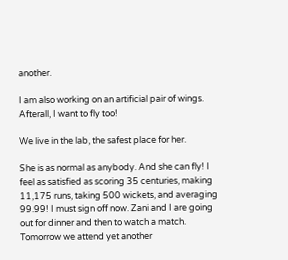another.

I am also working on an artificial pair of wings. Afterall, I want to fly too!

We live in the lab, the safest place for her.

She is as normal as anybody. And she can fly! I feel as satisfied as scoring 35 centuries, making 11,175 runs, taking 500 wickets, and averaging 99.99! I must sign off now. Zani and I are going out for dinner and then to watch a match. Tomorrow we attend yet another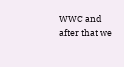WWC and after that we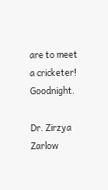are to meet a cricketer! Goodnight.

Dr. Zirzya Zarlow